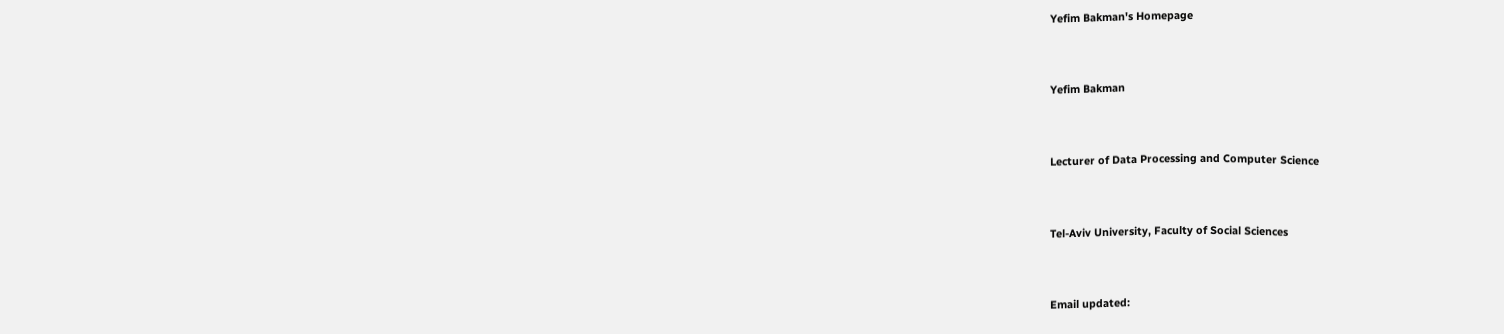Yefim Bakman's Homepage


Yefim Bakman


Lecturer of Data Processing and Computer Science


Tel-Aviv University, Faculty of Social Sciences


Email updated: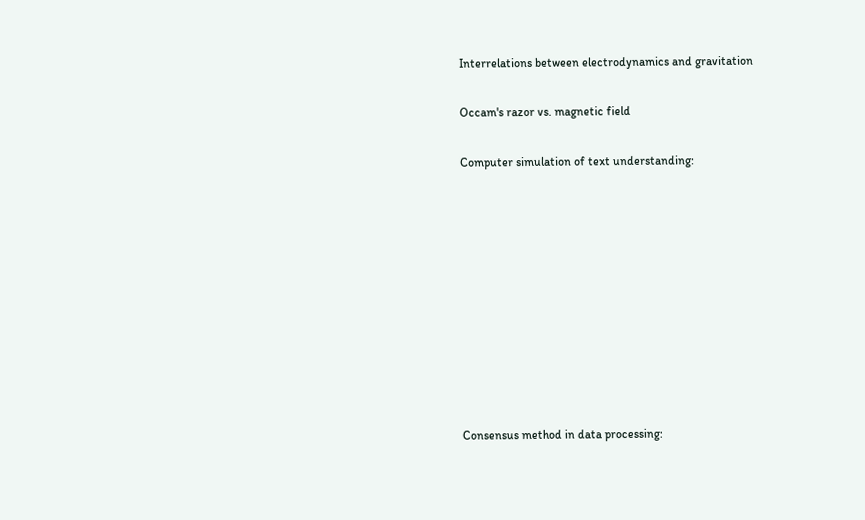Interrelations between electrodynamics and gravitation

Occam's razor vs. magnetic field

Computer simulation of text understanding:










Consensus method in data processing: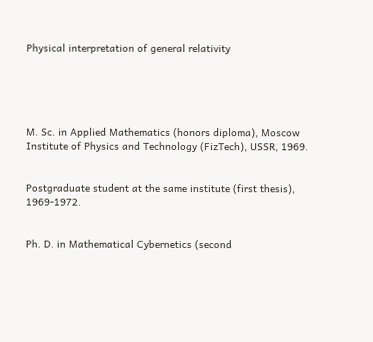Physical interpretation of general relativity





M. Sc. in Applied Mathematics (honors diploma), Moscow Institute of Physics and Technology (FizTech), USSR, 1969.


Postgraduate student at the same institute (first thesis), 1969-1972.


Ph. D. in Mathematical Cybernetics (second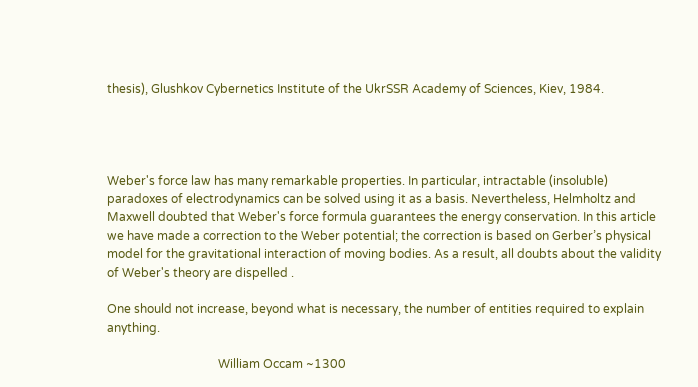thesis), Glushkov Cybernetics Institute of the UkrSSR Academy of Sciences, Kiev, 1984.




Weber's force law has many remarkable properties. In particular, intractable (insoluble) paradoxes of electrodynamics can be solved using it as a basis. Nevertheless, Helmholtz and Maxwell doubted that Weber's force formula guarantees the energy conservation. In this article we have made a correction to the Weber potential; the correction is based on Gerber’s physical model for the gravitational interaction of moving bodies. As a result, all doubts about the validity of Weber's theory are dispelled .

One should not increase, beyond what is necessary, the number of entities required to explain anything.

                                     William Occam ~1300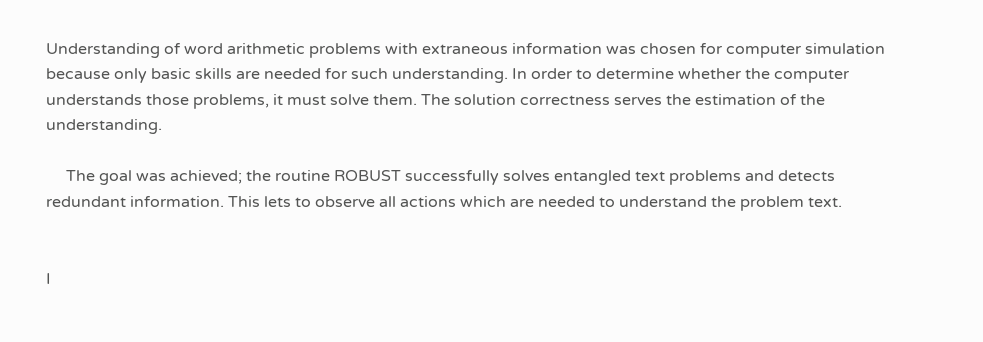Understanding of word arithmetic problems with extraneous information was chosen for computer simulation because only basic skills are needed for such understanding. In order to determine whether the computer understands those problems, it must solve them. The solution correctness serves the estimation of the understanding.

     The goal was achieved; the routine ROBUST successfully solves entangled text problems and detects redundant information. This lets to observe all actions which are needed to understand the problem text.


I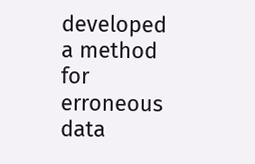developed a method for erroneous data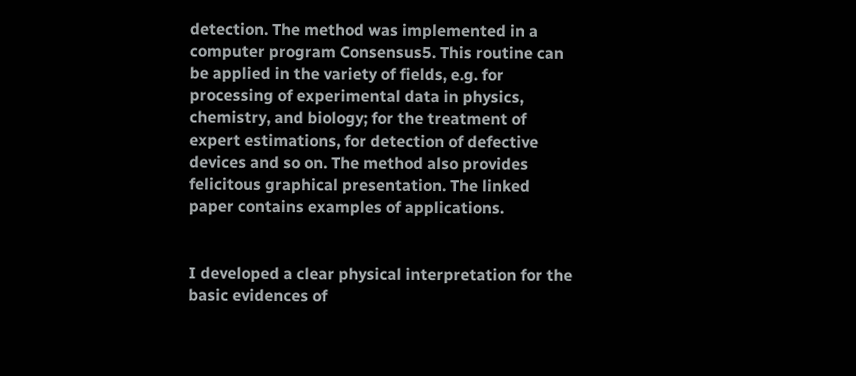detection. The method was implemented in a computer program Consensus5. This routine can be applied in the variety of fields, e.g. for processing of experimental data in physics, chemistry, and biology; for the treatment of expert estimations, for detection of defective devices and so on. The method also provides felicitous graphical presentation. The linked paper contains examples of applications.


I developed a clear physical interpretation for the basic evidences of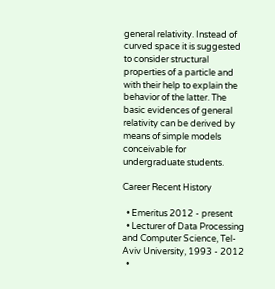general relativity. Instead of curved space it is suggested to consider structural properties of a particle and with their help to explain the behavior of the latter. The basic evidences of general relativity can be derived by means of simple models conceivable for undergraduate students.

Career Recent History

  • Emeritus 2012 - present
  • Lecturer of Data Processing and Computer Science, Tel-Aviv University, 1993 - 2012
  •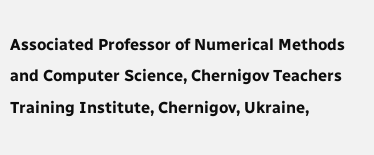Associated Professor of Numerical Methods and Computer Science, Chernigov Teachers Training Institute, Chernigov, Ukraine,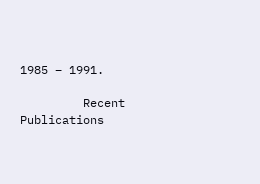1985 – 1991.

         Recent Publications